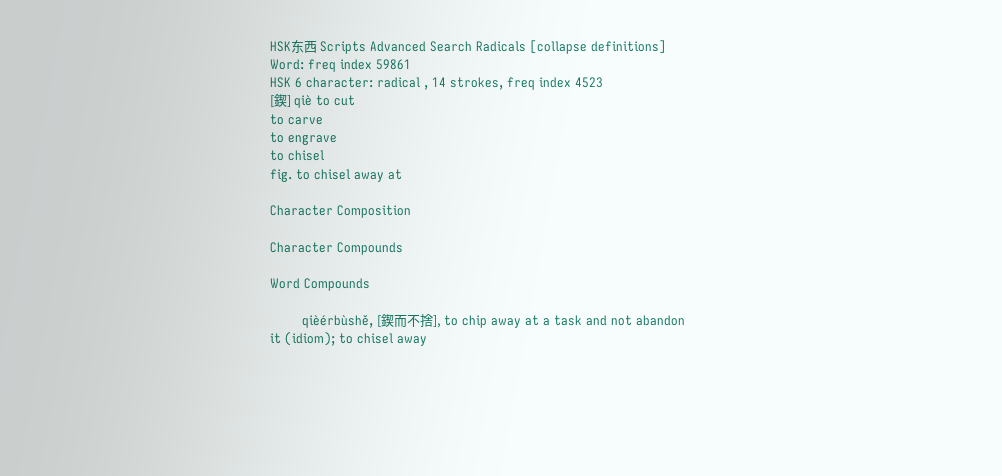HSK东西 Scripts Advanced Search Radicals [collapse definitions]
Word: freq index 59861
HSK 6 character: radical , 14 strokes, freq index 4523
[鍥] qiè to cut
to carve
to engrave
to chisel
fig. to chisel away at

Character Composition

Character Compounds

Word Compounds

        qièérbùshě, [鍥而不捨], to chip away at a task and not abandon it (idiom); to chisel away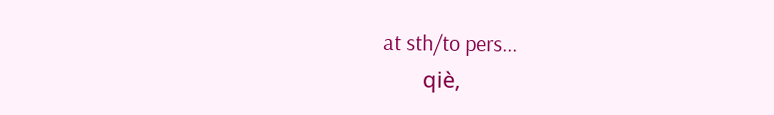at sth/to pers...
        qiè,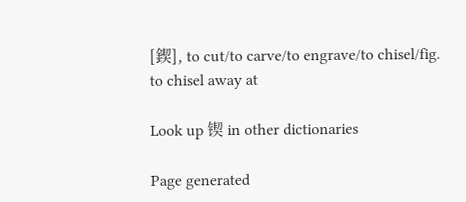[鍥], to cut/to carve/to engrave/to chisel/fig. to chisel away at

Look up 锲 in other dictionaries

Page generated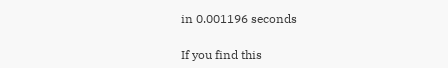in 0.001196 seconds

If you find this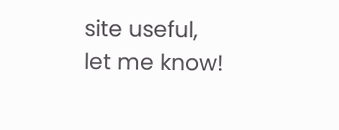site useful, let me know!